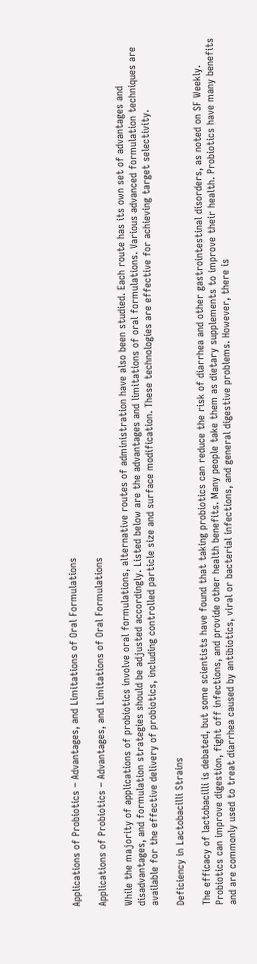Applications of Probiotics – Advantages, and Limitations of Oral Formulations

Applications of Probiotics – Advantages, and Limitations of Oral Formulations

While the majority of applications of probiotics involve oral formulations, alternative routes of administration have also been studied. Each route has its own set of advantages and disadvantages, and formulation strategies should be adjusted accordingly. Listed below are the advantages and limitations of oral formulations. Various advanced formulation techniques are available for the effective delivery of probiotics, including controlled particle size and surface modification. These technologies are effective for achieving target selectivity.

Deficiency in Lactobacilli Strains

The efficacy of lactobacilli is debated, but some scientists have found that taking probiotics can reduce the risk of diarrhea and other gastrointestinal disorders, as noted on SF Weekly. Probiotics can improve digestion, fight off infections, and provide other health benefits. Many people take them as dietary supplements to improve their health. Probiotics have many benefits and are commonly used to treat diarrhea caused by antibiotics, viral or bacterial infections, and general digestive problems. However, there is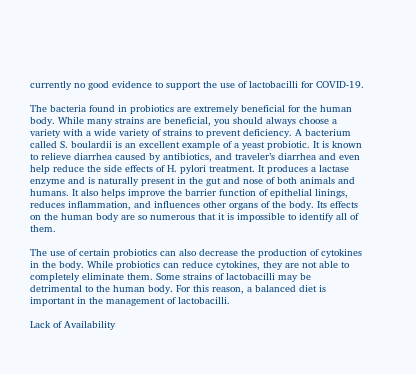currently no good evidence to support the use of lactobacilli for COVID-19.

The bacteria found in probiotics are extremely beneficial for the human body. While many strains are beneficial, you should always choose a variety with a wide variety of strains to prevent deficiency. A bacterium called S. boulardii is an excellent example of a yeast probiotic. It is known to relieve diarrhea caused by antibiotics, and traveler’s diarrhea and even help reduce the side effects of H. pylori treatment. It produces a lactase enzyme and is naturally present in the gut and nose of both animals and humans. It also helps improve the barrier function of epithelial linings, reduces inflammation, and influences other organs of the body. Its effects on the human body are so numerous that it is impossible to identify all of them.

The use of certain probiotics can also decrease the production of cytokines in the body. While probiotics can reduce cytokines, they are not able to completely eliminate them. Some strains of lactobacilli may be detrimental to the human body. For this reason, a balanced diet is important in the management of lactobacilli.

Lack of Availability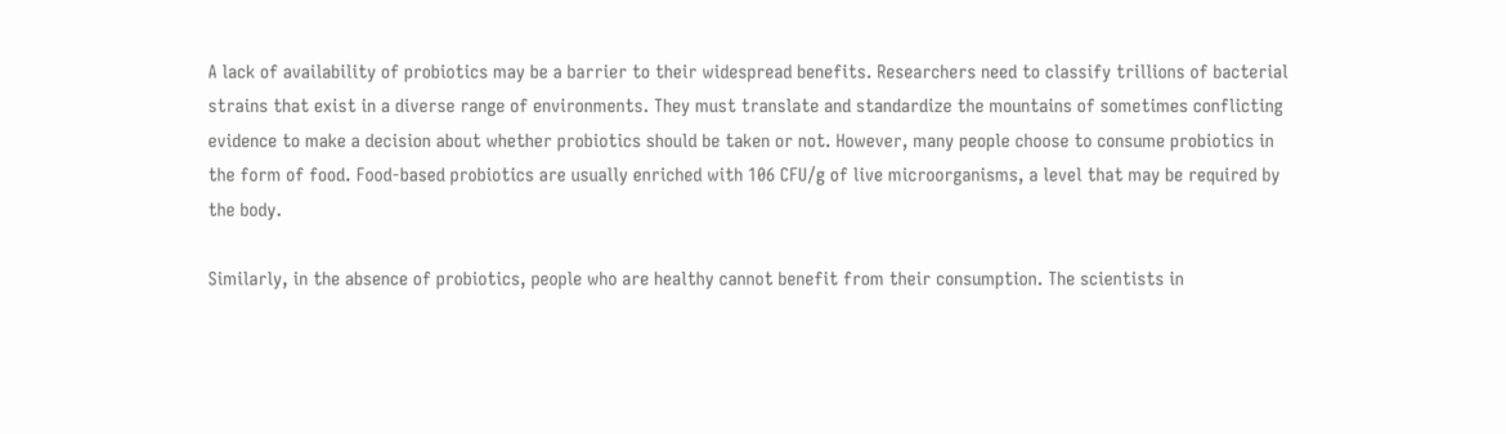A lack of availability of probiotics may be a barrier to their widespread benefits. Researchers need to classify trillions of bacterial strains that exist in a diverse range of environments. They must translate and standardize the mountains of sometimes conflicting evidence to make a decision about whether probiotics should be taken or not. However, many people choose to consume probiotics in the form of food. Food-based probiotics are usually enriched with 106 CFU/g of live microorganisms, a level that may be required by the body.

Similarly, in the absence of probiotics, people who are healthy cannot benefit from their consumption. The scientists in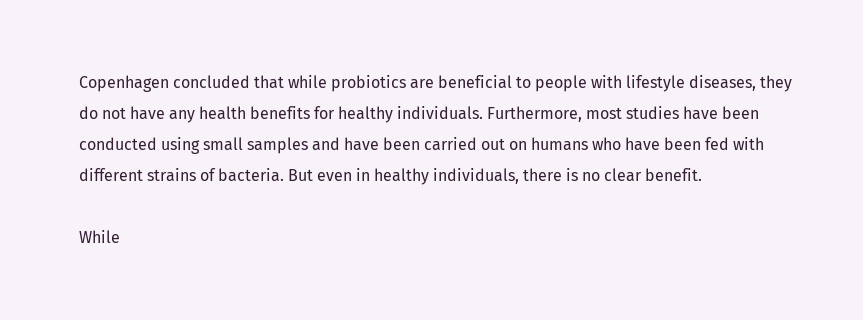Copenhagen concluded that while probiotics are beneficial to people with lifestyle diseases, they do not have any health benefits for healthy individuals. Furthermore, most studies have been conducted using small samples and have been carried out on humans who have been fed with different strains of bacteria. But even in healthy individuals, there is no clear benefit.

While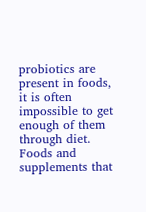probiotics are present in foods, it is often impossible to get enough of them through diet. Foods and supplements that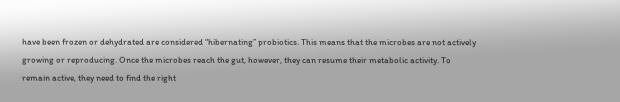have been frozen or dehydrated are considered “hibernating” probiotics. This means that the microbes are not actively growing or reproducing. Once the microbes reach the gut, however, they can resume their metabolic activity. To remain active, they need to find the right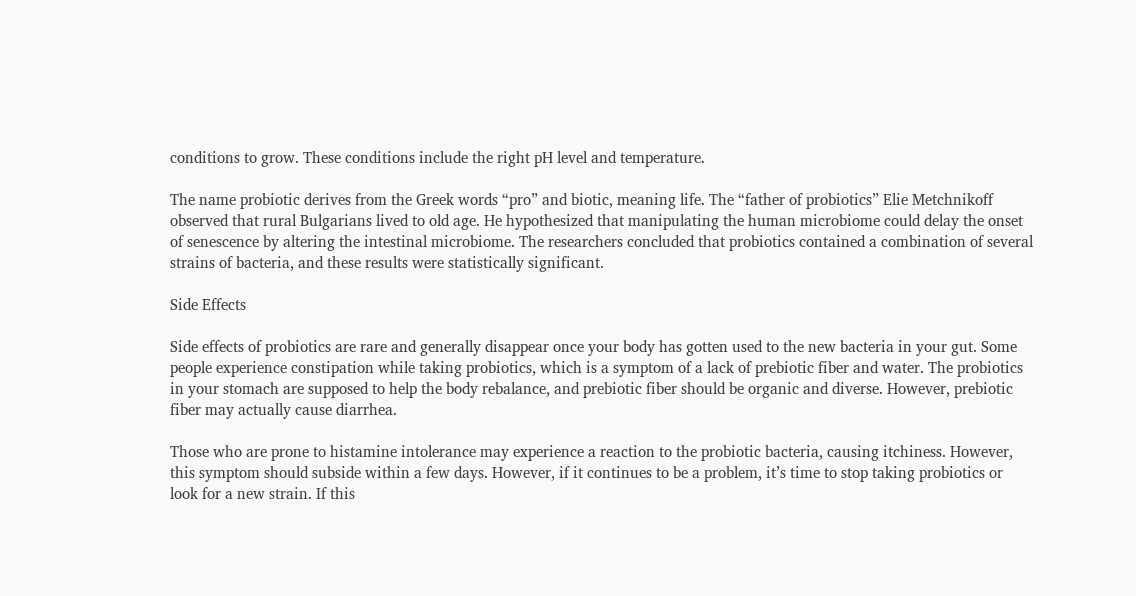conditions to grow. These conditions include the right pH level and temperature.

The name probiotic derives from the Greek words “pro” and biotic, meaning life. The “father of probiotics” Elie Metchnikoff observed that rural Bulgarians lived to old age. He hypothesized that manipulating the human microbiome could delay the onset of senescence by altering the intestinal microbiome. The researchers concluded that probiotics contained a combination of several strains of bacteria, and these results were statistically significant.

Side Effects

Side effects of probiotics are rare and generally disappear once your body has gotten used to the new bacteria in your gut. Some people experience constipation while taking probiotics, which is a symptom of a lack of prebiotic fiber and water. The probiotics in your stomach are supposed to help the body rebalance, and prebiotic fiber should be organic and diverse. However, prebiotic fiber may actually cause diarrhea.

Those who are prone to histamine intolerance may experience a reaction to the probiotic bacteria, causing itchiness. However, this symptom should subside within a few days. However, if it continues to be a problem, it’s time to stop taking probiotics or look for a new strain. If this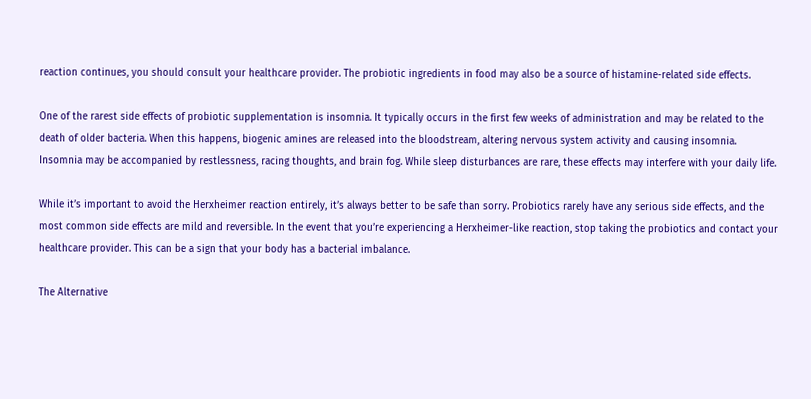reaction continues, you should consult your healthcare provider. The probiotic ingredients in food may also be a source of histamine-related side effects.

One of the rarest side effects of probiotic supplementation is insomnia. It typically occurs in the first few weeks of administration and may be related to the death of older bacteria. When this happens, biogenic amines are released into the bloodstream, altering nervous system activity and causing insomnia. Insomnia may be accompanied by restlessness, racing thoughts, and brain fog. While sleep disturbances are rare, these effects may interfere with your daily life.

While it’s important to avoid the Herxheimer reaction entirely, it’s always better to be safe than sorry. Probiotics rarely have any serious side effects, and the most common side effects are mild and reversible. In the event that you’re experiencing a Herxheimer-like reaction, stop taking the probiotics and contact your healthcare provider. This can be a sign that your body has a bacterial imbalance.

The Alternative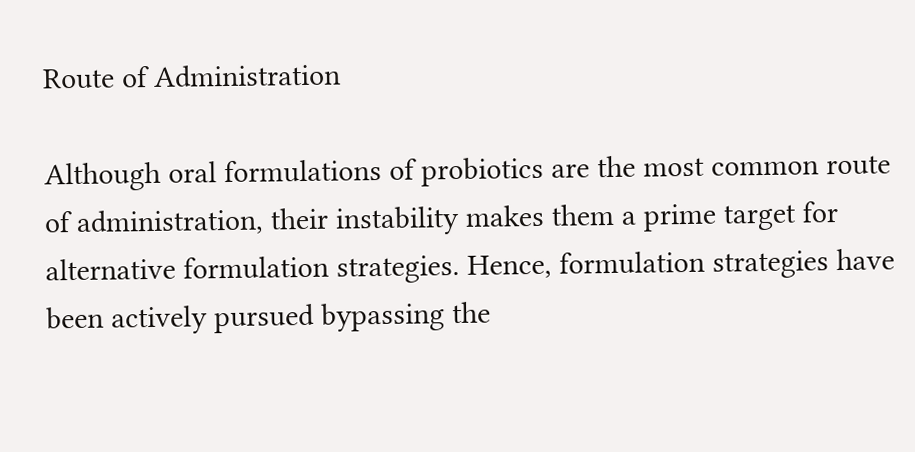Route of Administration

Although oral formulations of probiotics are the most common route of administration, their instability makes them a prime target for alternative formulation strategies. Hence, formulation strategies have been actively pursued bypassing the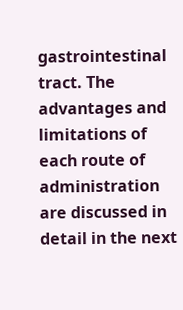gastrointestinal tract. The advantages and limitations of each route of administration are discussed in detail in the next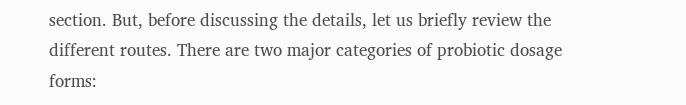section. But, before discussing the details, let us briefly review the different routes. There are two major categories of probiotic dosage forms: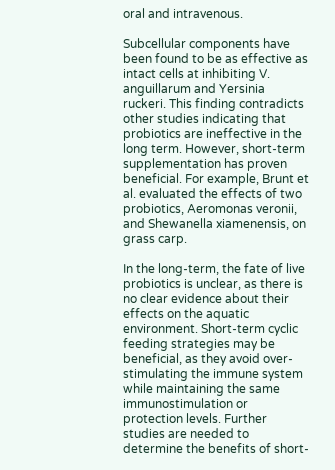oral and intravenous.

Subcellular components have been found to be as effective as intact cells at inhibiting V. anguillarum and Yersinia ruckeri. This finding contradicts other studies indicating that probiotics are ineffective in the long term. However, short-term supplementation has proven beneficial. For example, Brunt et al. evaluated the effects of two probiotics, Aeromonas veronii, and Shewanella xiamenensis, on grass carp.

In the long-term, the fate of live probiotics is unclear, as there is no clear evidence about their effects on the aquatic environment. Short-term cyclic feeding strategies may be beneficial, as they avoid over-stimulating the immune system while maintaining the same immunostimulation or protection levels. Further studies are needed to determine the benefits of short-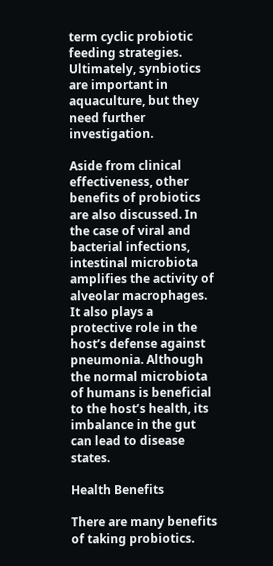term cyclic probiotic feeding strategies. Ultimately, synbiotics are important in aquaculture, but they need further investigation.

Aside from clinical effectiveness, other benefits of probiotics are also discussed. In the case of viral and bacterial infections, intestinal microbiota amplifies the activity of alveolar macrophages. It also plays a protective role in the host’s defense against pneumonia. Although the normal microbiota of humans is beneficial to the host’s health, its imbalance in the gut can lead to disease states.

Health Benefits

There are many benefits of taking probiotics.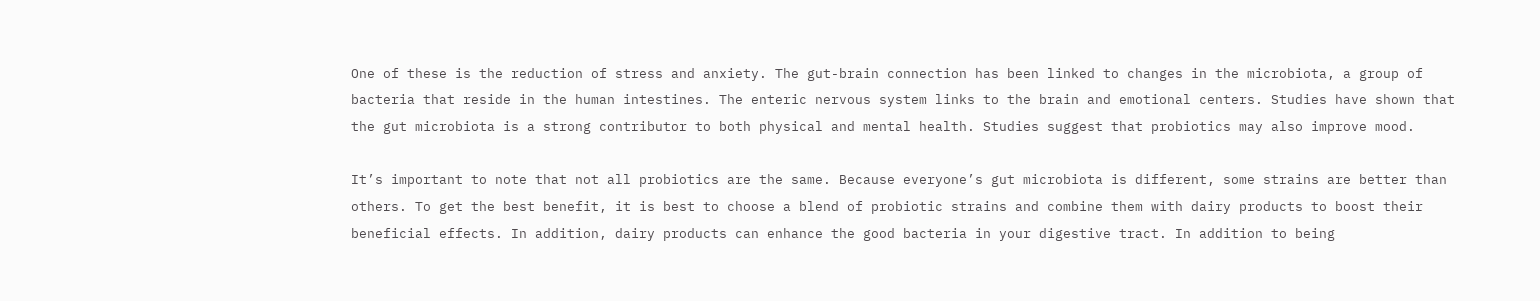One of these is the reduction of stress and anxiety. The gut-brain connection has been linked to changes in the microbiota, a group of bacteria that reside in the human intestines. The enteric nervous system links to the brain and emotional centers. Studies have shown that the gut microbiota is a strong contributor to both physical and mental health. Studies suggest that probiotics may also improve mood.

It’s important to note that not all probiotics are the same. Because everyone’s gut microbiota is different, some strains are better than others. To get the best benefit, it is best to choose a blend of probiotic strains and combine them with dairy products to boost their beneficial effects. In addition, dairy products can enhance the good bacteria in your digestive tract. In addition to being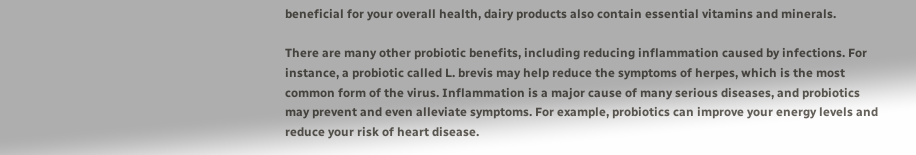beneficial for your overall health, dairy products also contain essential vitamins and minerals.

There are many other probiotic benefits, including reducing inflammation caused by infections. For instance, a probiotic called L. brevis may help reduce the symptoms of herpes, which is the most common form of the virus. Inflammation is a major cause of many serious diseases, and probiotics may prevent and even alleviate symptoms. For example, probiotics can improve your energy levels and reduce your risk of heart disease.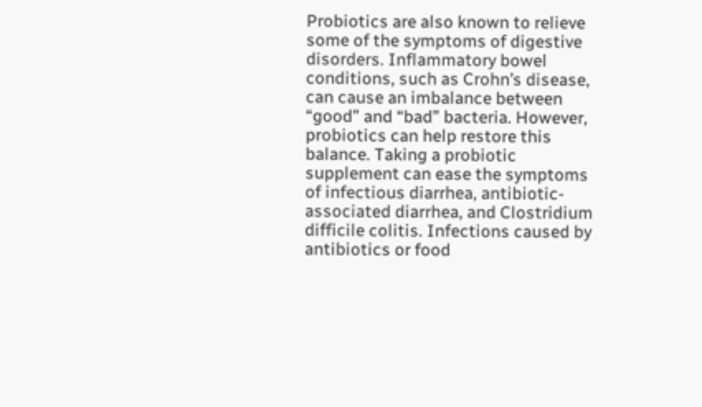Probiotics are also known to relieve some of the symptoms of digestive disorders. Inflammatory bowel conditions, such as Crohn’s disease, can cause an imbalance between “good” and “bad” bacteria. However, probiotics can help restore this balance. Taking a probiotic supplement can ease the symptoms of infectious diarrhea, antibiotic-associated diarrhea, and Clostridium difficile colitis. Infections caused by antibiotics or food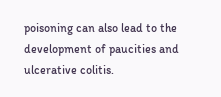poisoning can also lead to the development of paucities and ulcerative colitis.